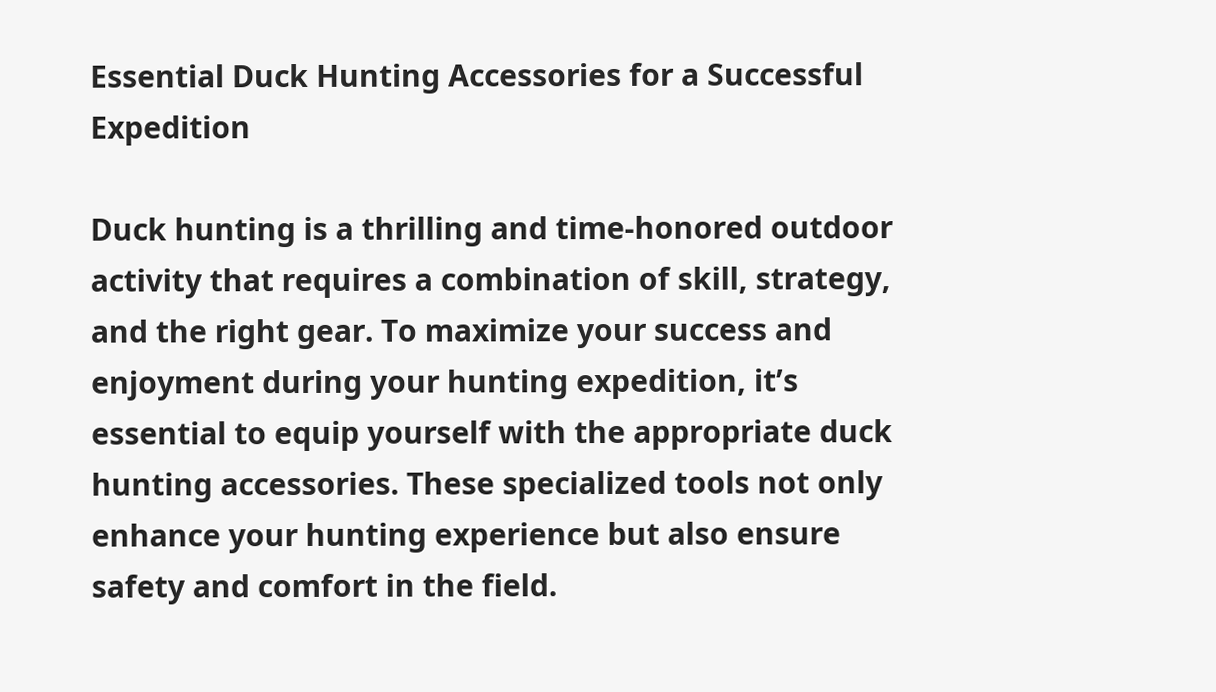Essential Duck Hunting Accessories for a Successful Expedition

Duck hunting is a thrilling and time-honored outdoor activity that requires a combination of skill, strategy, and the right gear. To maximize your success and enjoyment during your hunting expedition, it’s essential to equip yourself with the appropriate duck hunting accessories. These specialized tools not only enhance your hunting experience but also ensure safety and comfort in the field.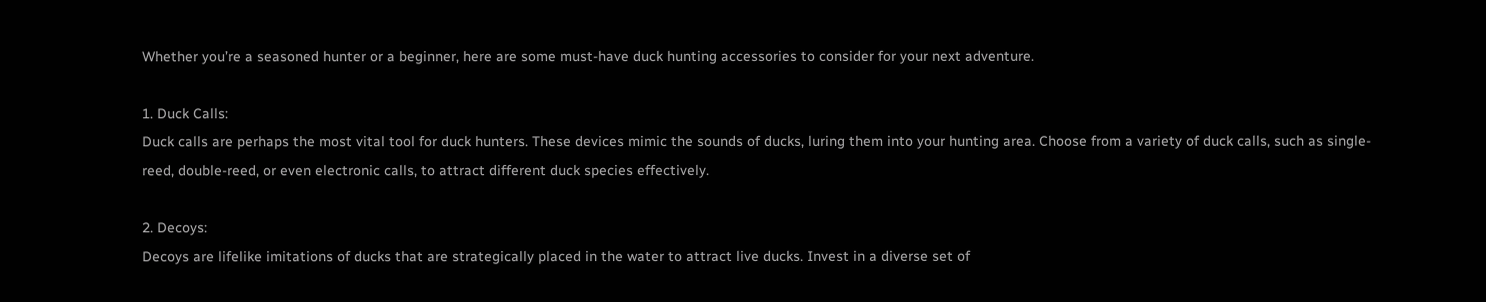Whether you’re a seasoned hunter or a beginner, here are some must-have duck hunting accessories to consider for your next adventure.

1. Duck Calls:
Duck calls are perhaps the most vital tool for duck hunters. These devices mimic the sounds of ducks, luring them into your hunting area. Choose from a variety of duck calls, such as single-reed, double-reed, or even electronic calls, to attract different duck species effectively.

2. Decoys:
Decoys are lifelike imitations of ducks that are strategically placed in the water to attract live ducks. Invest in a diverse set of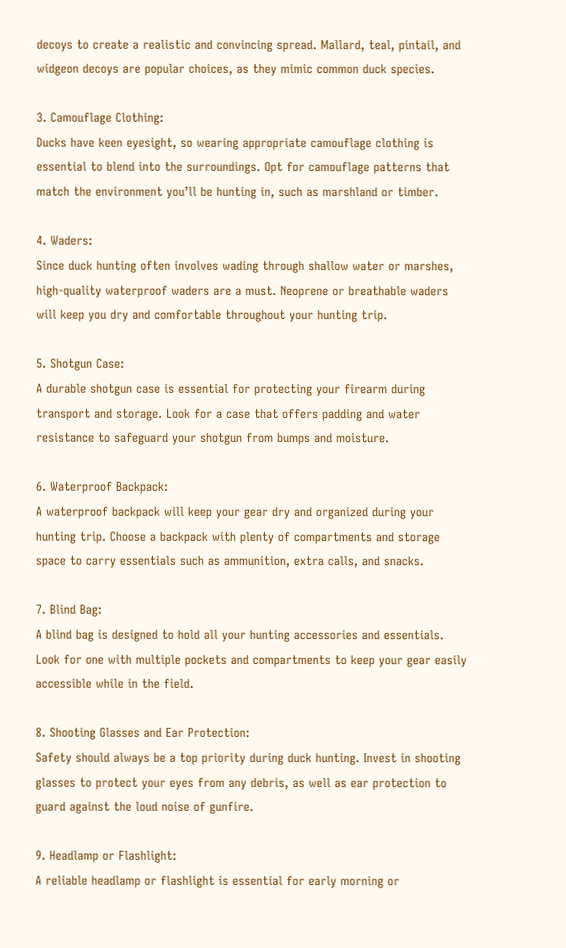decoys to create a realistic and convincing spread. Mallard, teal, pintail, and widgeon decoys are popular choices, as they mimic common duck species.

3. Camouflage Clothing:
Ducks have keen eyesight, so wearing appropriate camouflage clothing is essential to blend into the surroundings. Opt for camouflage patterns that match the environment you’ll be hunting in, such as marshland or timber.

4. Waders:
Since duck hunting often involves wading through shallow water or marshes, high-quality waterproof waders are a must. Neoprene or breathable waders will keep you dry and comfortable throughout your hunting trip.

5. Shotgun Case:
A durable shotgun case is essential for protecting your firearm during transport and storage. Look for a case that offers padding and water resistance to safeguard your shotgun from bumps and moisture.

6. Waterproof Backpack:
A waterproof backpack will keep your gear dry and organized during your hunting trip. Choose a backpack with plenty of compartments and storage space to carry essentials such as ammunition, extra calls, and snacks.

7. Blind Bag:
A blind bag is designed to hold all your hunting accessories and essentials. Look for one with multiple pockets and compartments to keep your gear easily accessible while in the field.

8. Shooting Glasses and Ear Protection:
Safety should always be a top priority during duck hunting. Invest in shooting glasses to protect your eyes from any debris, as well as ear protection to guard against the loud noise of gunfire.

9. Headlamp or Flashlight:
A reliable headlamp or flashlight is essential for early morning or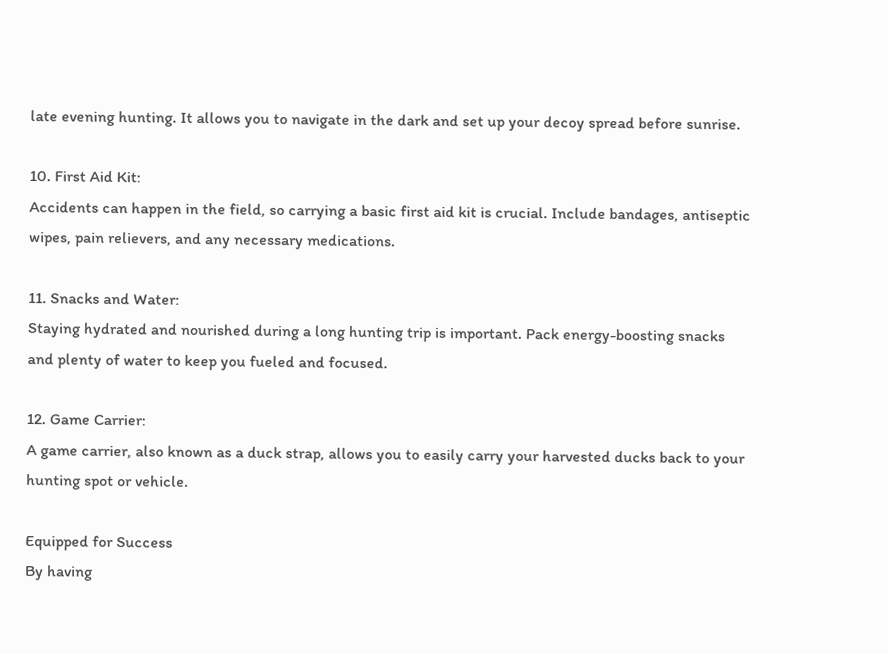late evening hunting. It allows you to navigate in the dark and set up your decoy spread before sunrise.

10. First Aid Kit:
Accidents can happen in the field, so carrying a basic first aid kit is crucial. Include bandages, antiseptic wipes, pain relievers, and any necessary medications.

11. Snacks and Water:
Staying hydrated and nourished during a long hunting trip is important. Pack energy-boosting snacks and plenty of water to keep you fueled and focused.

12. Game Carrier:
A game carrier, also known as a duck strap, allows you to easily carry your harvested ducks back to your hunting spot or vehicle.

Equipped for Success
By having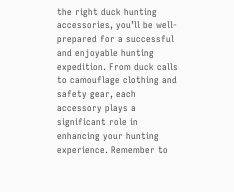the right duck hunting accessories, you’ll be well-prepared for a successful and enjoyable hunting expedition. From duck calls to camouflage clothing and safety gear, each accessory plays a significant role in enhancing your hunting experience. Remember to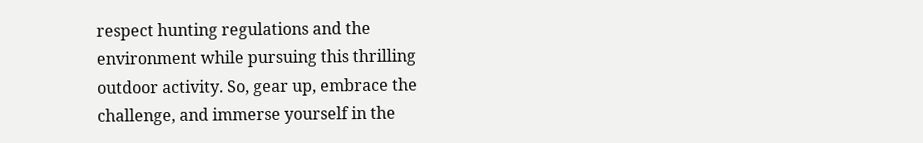respect hunting regulations and the environment while pursuing this thrilling outdoor activity. So, gear up, embrace the challenge, and immerse yourself in the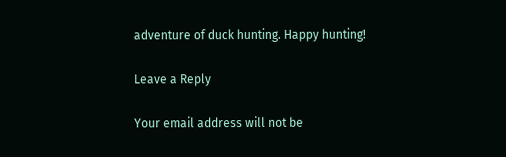adventure of duck hunting. Happy hunting!

Leave a Reply

Your email address will not be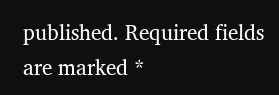published. Required fields are marked *